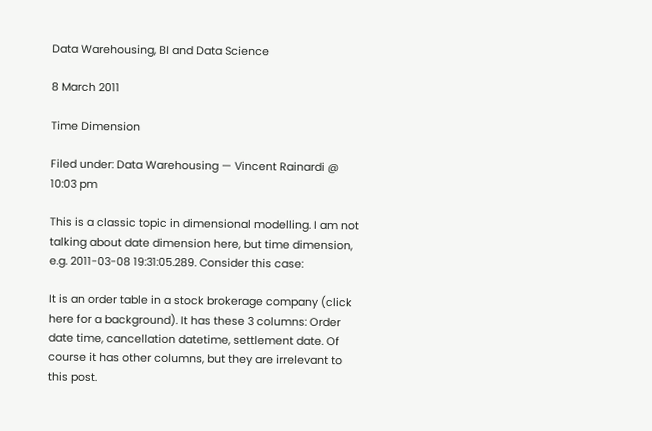Data Warehousing, BI and Data Science

8 March 2011

Time Dimension

Filed under: Data Warehousing — Vincent Rainardi @ 10:03 pm

This is a classic topic in dimensional modelling. I am not talking about date dimension here, but time dimension, e.g. 2011-03-08 19:31:05.289. Consider this case:

It is an order table in a stock brokerage company (click here for a background). It has these 3 columns: Order date time, cancellation datetime, settlement date. Of course it has other columns, but they are irrelevant to this post.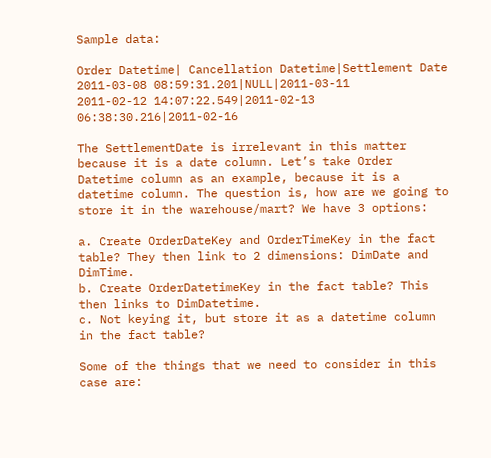Sample data:

Order Datetime| Cancellation Datetime|Settlement Date
2011-03-08 08:59:31.201|NULL|2011-03-11
2011-02-12 14:07:22.549|2011-02-13 06:38:30.216|2011-02-16

The SettlementDate is irrelevant in this matter because it is a date column. Let’s take Order Datetime column as an example, because it is a datetime column. The question is, how are we going to store it in the warehouse/mart? We have 3 options:

a. Create OrderDateKey and OrderTimeKey in the fact table? They then link to 2 dimensions: DimDate and DimTime.
b. Create OrderDatetimeKey in the fact table? This then links to DimDatetime.
c. Not keying it, but store it as a datetime column in the fact table?

Some of the things that we need to consider in this case are: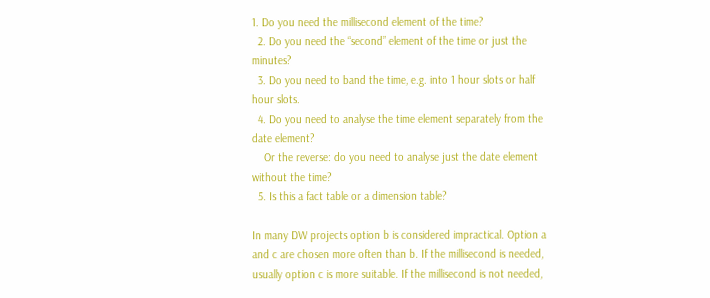1. Do you need the millisecond element of the time?
  2. Do you need the “second” element of the time or just the minutes?
  3. Do you need to band the time, e.g. into 1 hour slots or half hour slots.
  4. Do you need to analyse the time element separately from the date element?
    Or the reverse: do you need to analyse just the date element without the time?
  5. Is this a fact table or a dimension table?

In many DW projects option b is considered impractical. Option a and c are chosen more often than b. If the millisecond is needed, usually option c is more suitable. If the millisecond is not needed,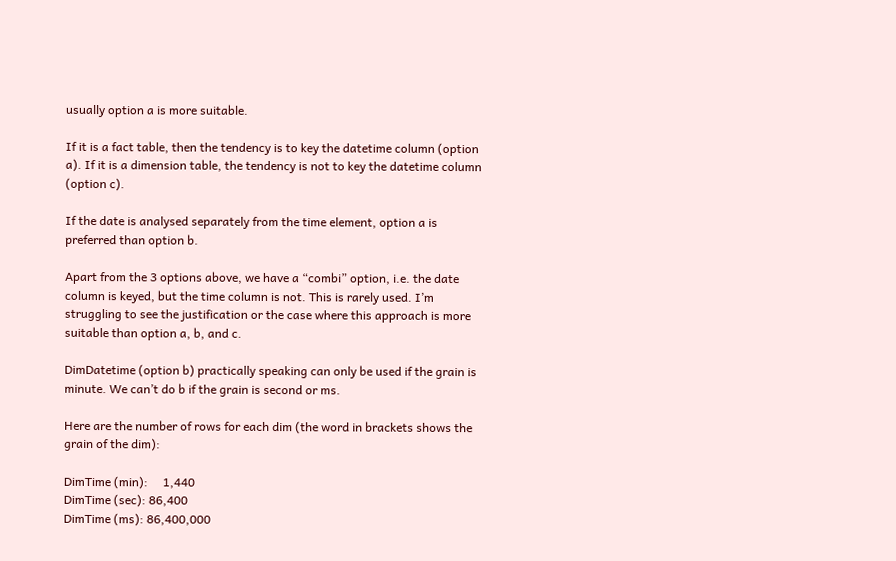usually option a is more suitable.

If it is a fact table, then the tendency is to key the datetime column (option a). If it is a dimension table, the tendency is not to key the datetime column (option c).

If the date is analysed separately from the time element, option a is preferred than option b.

Apart from the 3 options above, we have a “combi” option, i.e. the date column is keyed, but the time column is not. This is rarely used. I’m struggling to see the justification or the case where this approach is more suitable than option a, b, and c.

DimDatetime (option b) practically speaking can only be used if the grain is minute. We can’t do b if the grain is second or ms.

Here are the number of rows for each dim (the word in brackets shows the grain of the dim):

DimTime (min):     1,440
DimTime (sec): 86,400
DimTime (ms): 86,400,000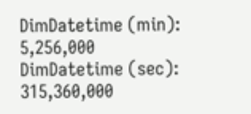DimDatetime (min): 5,256,000
DimDatetime (sec): 315,360,000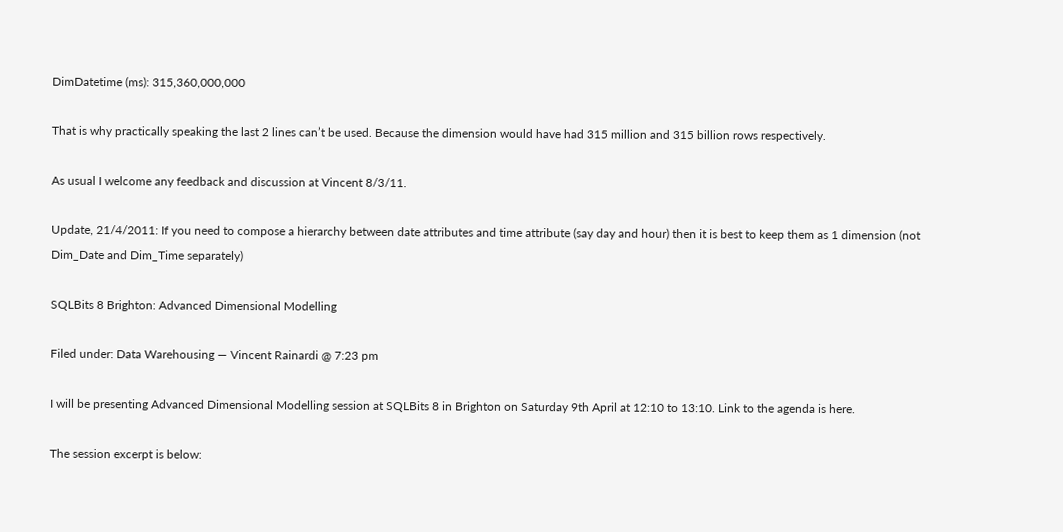DimDatetime (ms): 315,360,000,000

That is why practically speaking the last 2 lines can’t be used. Because the dimension would have had 315 million and 315 billion rows respectively.

As usual I welcome any feedback and discussion at Vincent 8/3/11.

Update, 21/4/2011: If you need to compose a hierarchy between date attributes and time attribute (say day and hour) then it is best to keep them as 1 dimension (not Dim_Date and Dim_Time separately)

SQLBits 8 Brighton: Advanced Dimensional Modelling

Filed under: Data Warehousing — Vincent Rainardi @ 7:23 pm

I will be presenting Advanced Dimensional Modelling session at SQLBits 8 in Brighton on Saturday 9th April at 12:10 to 13:10. Link to the agenda is here.

The session excerpt is below: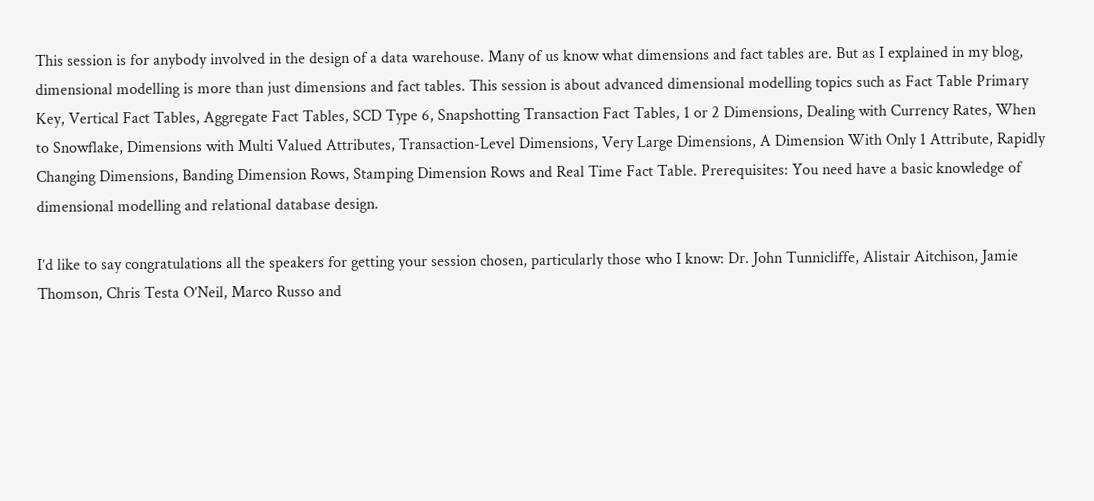This session is for anybody involved in the design of a data warehouse. Many of us know what dimensions and fact tables are. But as I explained in my blog, dimensional modelling is more than just dimensions and fact tables. This session is about advanced dimensional modelling topics such as Fact Table Primary Key, Vertical Fact Tables, Aggregate Fact Tables, SCD Type 6, Snapshotting Transaction Fact Tables, 1 or 2 Dimensions, Dealing with Currency Rates, When to Snowflake, Dimensions with Multi Valued Attributes, Transaction-Level Dimensions, Very Large Dimensions, A Dimension With Only 1 Attribute, Rapidly Changing Dimensions, Banding Dimension Rows, Stamping Dimension Rows and Real Time Fact Table. Prerequisites: You need have a basic knowledge of dimensional modelling and relational database design.

I’d like to say congratulations all the speakers for getting your session chosen, particularly those who I know: Dr. John Tunnicliffe, Alistair Aitchison, Jamie Thomson, Chris Testa O’Neil, Marco Russo and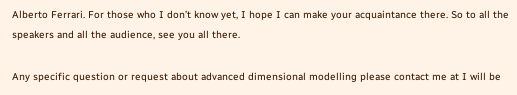Alberto Ferrari. For those who I don’t know yet, I hope I can make your acquaintance there. So to all the speakers and all the audience, see you all there.

Any specific question or request about advanced dimensional modelling please contact me at I will be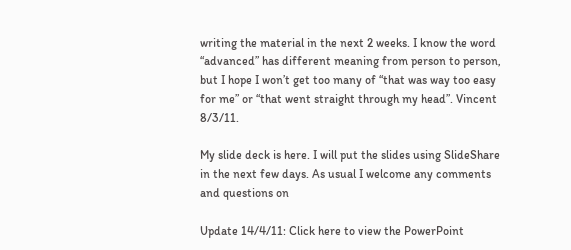writing the material in the next 2 weeks. I know the word “advanced” has different meaning from person to person, but I hope I won’t get too many of “that was way too easy for me” or “that went straight through my head”. Vincent 8/3/11.

My slide deck is here. I will put the slides using SlideShare in the next few days. As usual I welcome any comments and questions on

Update 14/4/11: Click here to view the PowerPoint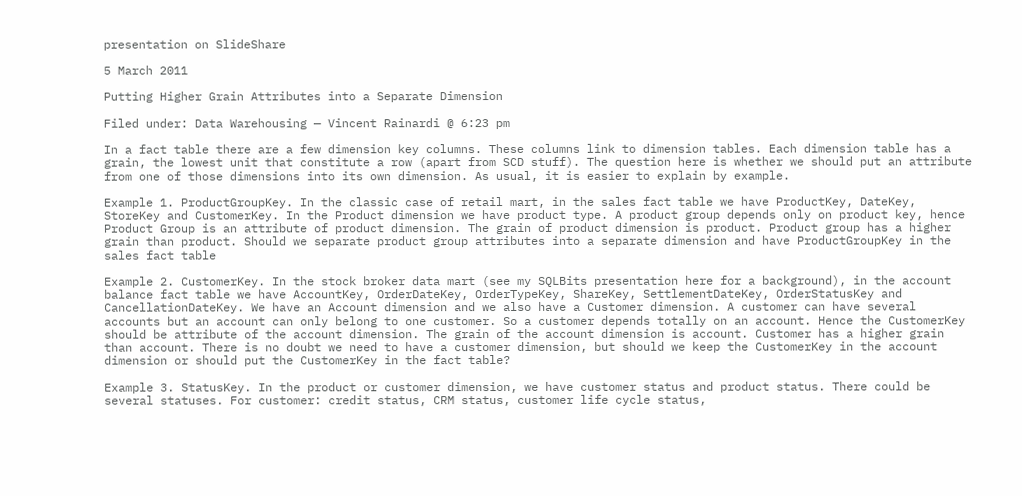presentation on SlideShare

5 March 2011

Putting Higher Grain Attributes into a Separate Dimension

Filed under: Data Warehousing — Vincent Rainardi @ 6:23 pm

In a fact table there are a few dimension key columns. These columns link to dimension tables. Each dimension table has a grain, the lowest unit that constitute a row (apart from SCD stuff). The question here is whether we should put an attribute from one of those dimensions into its own dimension. As usual, it is easier to explain by example.

Example 1. ProductGroupKey. In the classic case of retail mart, in the sales fact table we have ProductKey, DateKey, StoreKey and CustomerKey. In the Product dimension we have product type. A product group depends only on product key, hence Product Group is an attribute of product dimension. The grain of product dimension is product. Product group has a higher grain than product. Should we separate product group attributes into a separate dimension and have ProductGroupKey in the sales fact table

Example 2. CustomerKey. In the stock broker data mart (see my SQLBits presentation here for a background), in the account balance fact table we have AccountKey, OrderDateKey, OrderTypeKey, ShareKey, SettlementDateKey, OrderStatusKey and CancellationDateKey. We have an Account dimension and we also have a Customer dimension. A customer can have several accounts but an account can only belong to one customer. So a customer depends totally on an account. Hence the CustomerKey should be attribute of the account dimension. The grain of the account dimension is account. Customer has a higher grain than account. There is no doubt we need to have a customer dimension, but should we keep the CustomerKey in the account dimension or should put the CustomerKey in the fact table?

Example 3. StatusKey. In the product or customer dimension, we have customer status and product status. There could be several statuses. For customer: credit status, CRM status, customer life cycle status,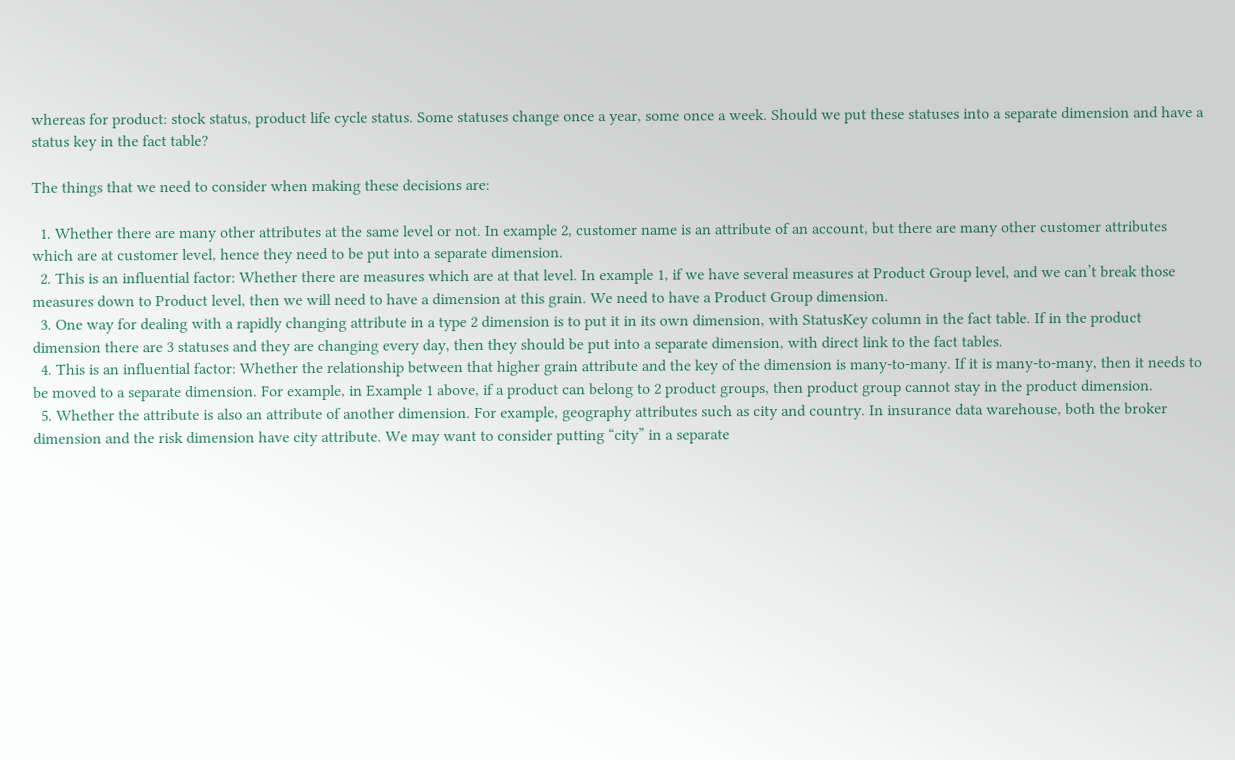whereas for product: stock status, product life cycle status. Some statuses change once a year, some once a week. Should we put these statuses into a separate dimension and have a status key in the fact table?

The things that we need to consider when making these decisions are:

  1. Whether there are many other attributes at the same level or not. In example 2, customer name is an attribute of an account, but there are many other customer attributes which are at customer level, hence they need to be put into a separate dimension.
  2. This is an influential factor: Whether there are measures which are at that level. In example 1, if we have several measures at Product Group level, and we can’t break those measures down to Product level, then we will need to have a dimension at this grain. We need to have a Product Group dimension.
  3. One way for dealing with a rapidly changing attribute in a type 2 dimension is to put it in its own dimension, with StatusKey column in the fact table. If in the product dimension there are 3 statuses and they are changing every day, then they should be put into a separate dimension, with direct link to the fact tables.
  4. This is an influential factor: Whether the relationship between that higher grain attribute and the key of the dimension is many-to-many. If it is many-to-many, then it needs to be moved to a separate dimension. For example, in Example 1 above, if a product can belong to 2 product groups, then product group cannot stay in the product dimension.
  5. Whether the attribute is also an attribute of another dimension. For example, geography attributes such as city and country. In insurance data warehouse, both the broker dimension and the risk dimension have city attribute. We may want to consider putting “city” in a separate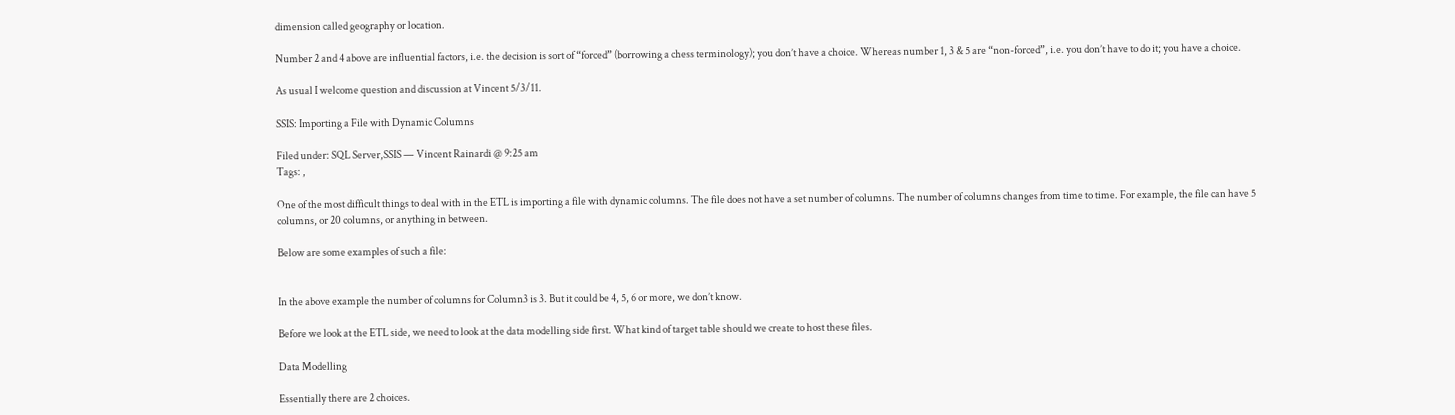dimension called geography or location.

Number 2 and 4 above are influential factors, i.e. the decision is sort of “forced” (borrowing a chess terminology); you don’t have a choice. Whereas number 1, 3 & 5 are “non-forced”, i.e. you don’t have to do it; you have a choice.

As usual I welcome question and discussion at Vincent 5/3/11.

SSIS: Importing a File with Dynamic Columns

Filed under: SQL Server,SSIS — Vincent Rainardi @ 9:25 am
Tags: ,

One of the most difficult things to deal with in the ETL is importing a file with dynamic columns. The file does not have a set number of columns. The number of columns changes from time to time. For example, the file can have 5 columns, or 20 columns, or anything in between.

Below are some examples of such a file:


In the above example the number of columns for Column3 is 3. But it could be 4, 5, 6 or more, we don’t know.

Before we look at the ETL side, we need to look at the data modelling side first. What kind of target table should we create to host these files.

Data Modelling

Essentially there are 2 choices.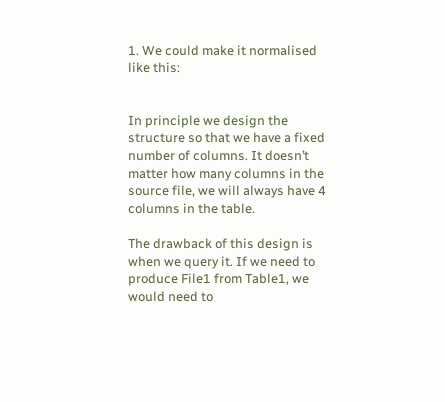1. We could make it normalised like this:


In principle we design the structure so that we have a fixed number of columns. It doesn’t matter how many columns in the source file, we will always have 4 columns in the table.

The drawback of this design is when we query it. If we need to produce File1 from Table1, we would need to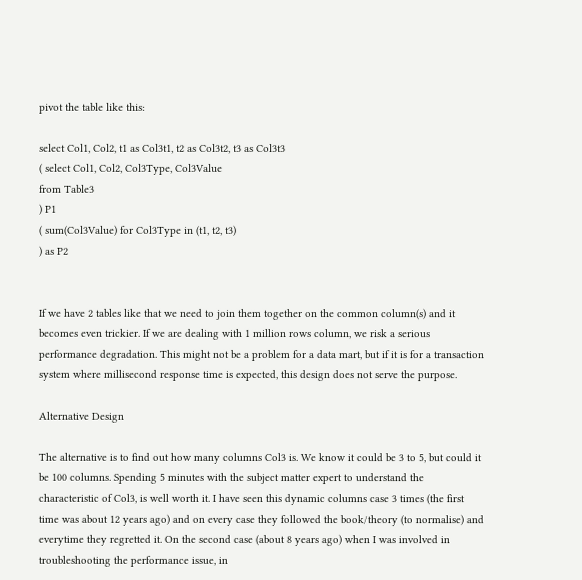pivot the table like this:

select Col1, Col2, t1 as Col3t1, t2 as Col3t2, t3 as Col3t3
( select Col1, Col2, Col3Type, Col3Value
from Table3
) P1
( sum(Col3Value) for Col3Type in (t1, t2, t3)
) as P2


If we have 2 tables like that we need to join them together on the common column(s) and it becomes even trickier. If we are dealing with 1 million rows column, we risk a serious performance degradation. This might not be a problem for a data mart, but if it is for a transaction system where millisecond response time is expected, this design does not serve the purpose.

Alternative Design

The alternative is to find out how many columns Col3 is. We know it could be 3 to 5, but could it be 100 columns. Spending 5 minutes with the subject matter expert to understand the characteristic of Col3, is well worth it. I have seen this dynamic columns case 3 times (the first time was about 12 years ago) and on every case they followed the book/theory (to normalise) and everytime they regretted it. On the second case (about 8 years ago) when I was involved in troubleshooting the performance issue, in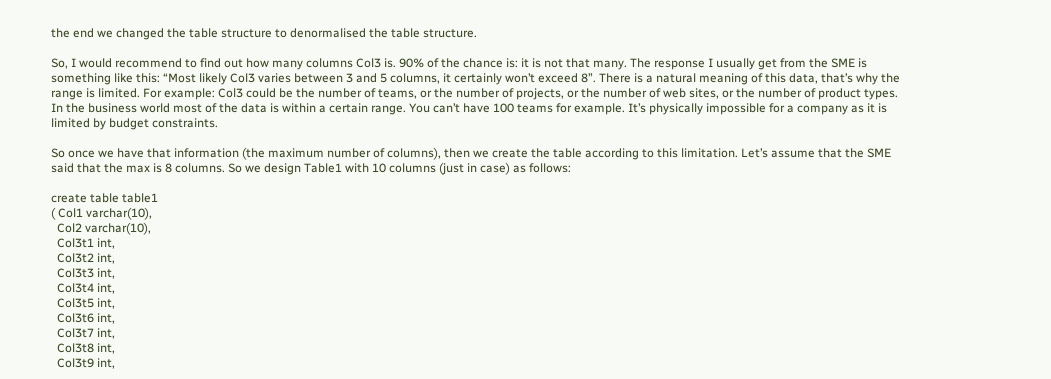the end we changed the table structure to denormalised the table structure.

So, I would recommend to find out how many columns Col3 is. 90% of the chance is: it is not that many. The response I usually get from the SME is something like this: “Most likely Col3 varies between 3 and 5 columns, it certainly won’t exceed 8”. There is a natural meaning of this data, that’s why the range is limited. For example: Col3 could be the number of teams, or the number of projects, or the number of web sites, or the number of product types. In the business world most of the data is within a certain range. You can’t have 100 teams for example. It’s physically impossible for a company as it is limited by budget constraints.

So once we have that information (the maximum number of columns), then we create the table according to this limitation. Let’s assume that the SME said that the max is 8 columns. So we design Table1 with 10 columns (just in case) as follows:

create table table1
( Col1 varchar(10),
  Col2 varchar(10),
  Col3t1 int,
  Col3t2 int,
  Col3t3 int,
  Col3t4 int,
  Col3t5 int,
  Col3t6 int,
  Col3t7 int,
  Col3t8 int,
  Col3t9 int,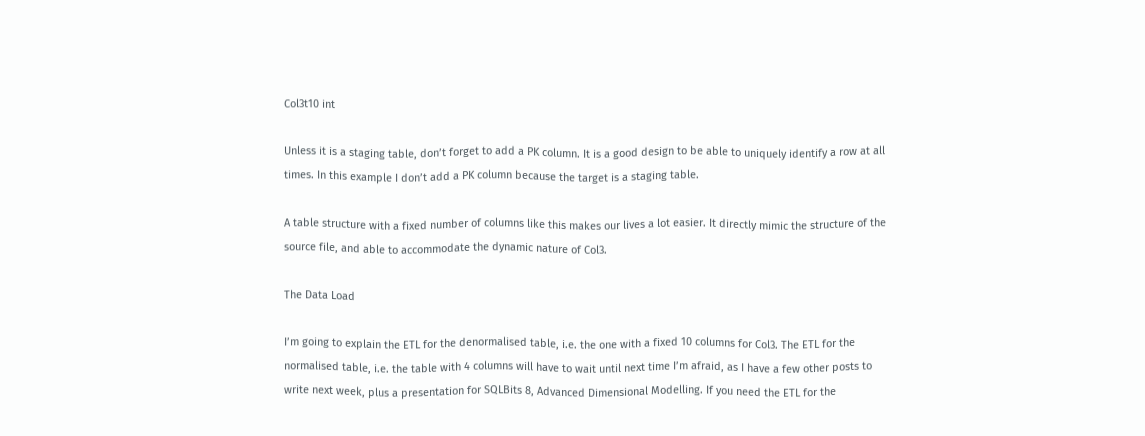Col3t10 int

Unless it is a staging table, don’t forget to add a PK column. It is a good design to be able to uniquely identify a row at all times. In this example I don’t add a PK column because the target is a staging table.

A table structure with a fixed number of columns like this makes our lives a lot easier. It directly mimic the structure of the source file, and able to accommodate the dynamic nature of Col3.

The Data Load

I’m going to explain the ETL for the denormalised table, i.e. the one with a fixed 10 columns for Col3. The ETL for the normalised table, i.e. the table with 4 columns will have to wait until next time I’m afraid, as I have a few other posts to write next week, plus a presentation for SQLBits 8, Advanced Dimensional Modelling. If you need the ETL for the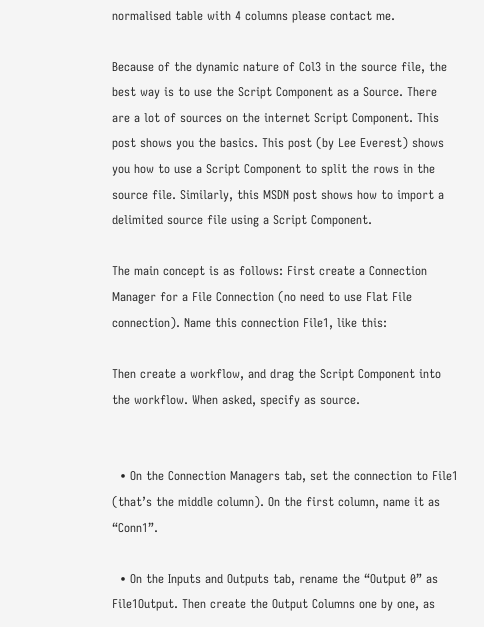normalised table with 4 columns please contact me.

Because of the dynamic nature of Col3 in the source file, the best way is to use the Script Component as a Source. There are a lot of sources on the internet Script Component. This post shows you the basics. This post (by Lee Everest) shows you how to use a Script Component to split the rows in the source file. Similarly, this MSDN post shows how to import a delimited source file using a Script Component.

The main concept is as follows: First create a Connection Manager for a File Connection (no need to use Flat File connection). Name this connection File1, like this:

Then create a workflow, and drag the Script Component into the workflow. When asked, specify as source.


  • On the Connection Managers tab, set the connection to File1 (that’s the middle column). On the first column, name it as “Conn1”.

  • On the Inputs and Outputs tab, rename the “Output 0” as File1Output. Then create the Output Columns one by one, as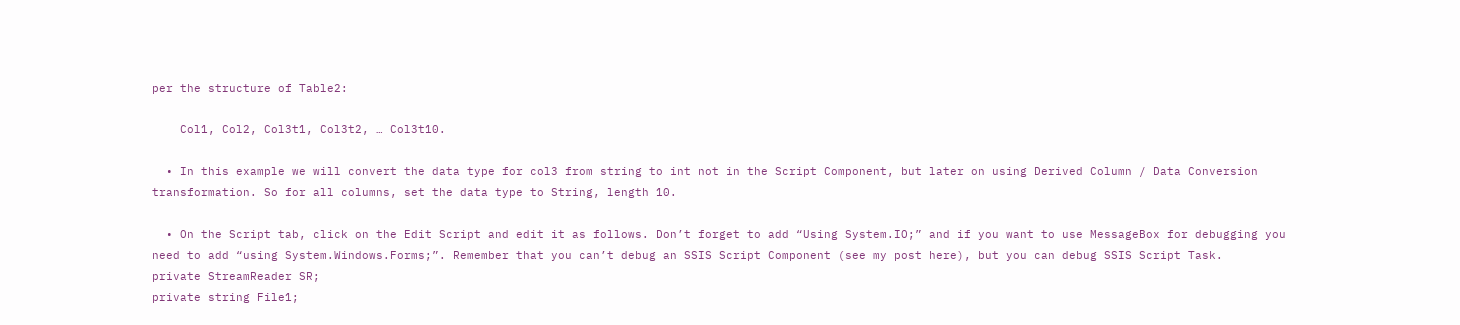per the structure of Table2:

    Col1, Col2, Col3t1, Col3t2, … Col3t10.

  • In this example we will convert the data type for col3 from string to int not in the Script Component, but later on using Derived Column / Data Conversion transformation. So for all columns, set the data type to String, length 10.

  • On the Script tab, click on the Edit Script and edit it as follows. Don’t forget to add “Using System.IO;” and if you want to use MessageBox for debugging you need to add “using System.Windows.Forms;”. Remember that you can’t debug an SSIS Script Component (see my post here), but you can debug SSIS Script Task.
private StreamReader SR;
private string File1;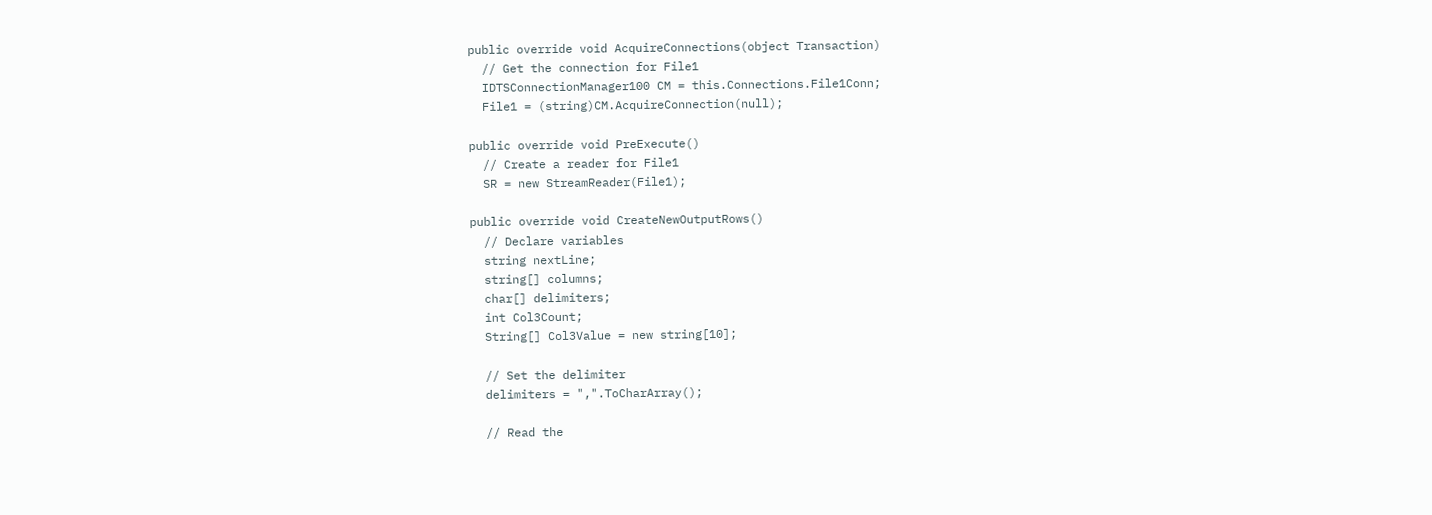public override void AcquireConnections(object Transaction)
  // Get the connection for File1
  IDTSConnectionManager100 CM = this.Connections.File1Conn;
  File1 = (string)CM.AcquireConnection(null);

public override void PreExecute()
  // Create a reader for File1
  SR = new StreamReader(File1);

public override void CreateNewOutputRows()
  // Declare variables
  string nextLine;
  string[] columns;
  char[] delimiters;
  int Col3Count;
  String[] Col3Value = new string[10];

  // Set the delimiter
  delimiters = ",".ToCharArray();

  // Read the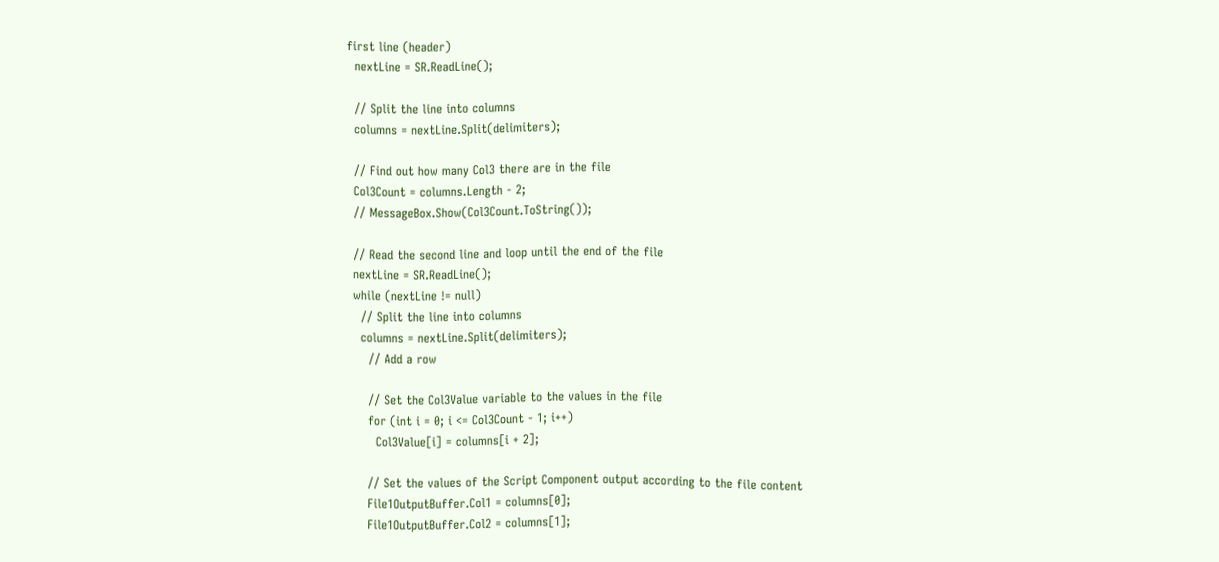first line (header)
  nextLine = SR.ReadLine();

  // Split the line into columns
  columns = nextLine.Split(delimiters);

  // Find out how many Col3 there are in the file
  Col3Count = columns.Length - 2;
  // MessageBox.Show(Col3Count.ToString());

  // Read the second line and loop until the end of the file
  nextLine = SR.ReadLine();
  while (nextLine != null)
    // Split the line into columns
    columns = nextLine.Split(delimiters);
      // Add a row

      // Set the Col3Value variable to the values in the file
      for (int i = 0; i <= Col3Count - 1; i++)
        Col3Value[i] = columns[i + 2];

      // Set the values of the Script Component output according to the file content
      File1OutputBuffer.Col1 = columns[0];
      File1OutputBuffer.Col2 = columns[1];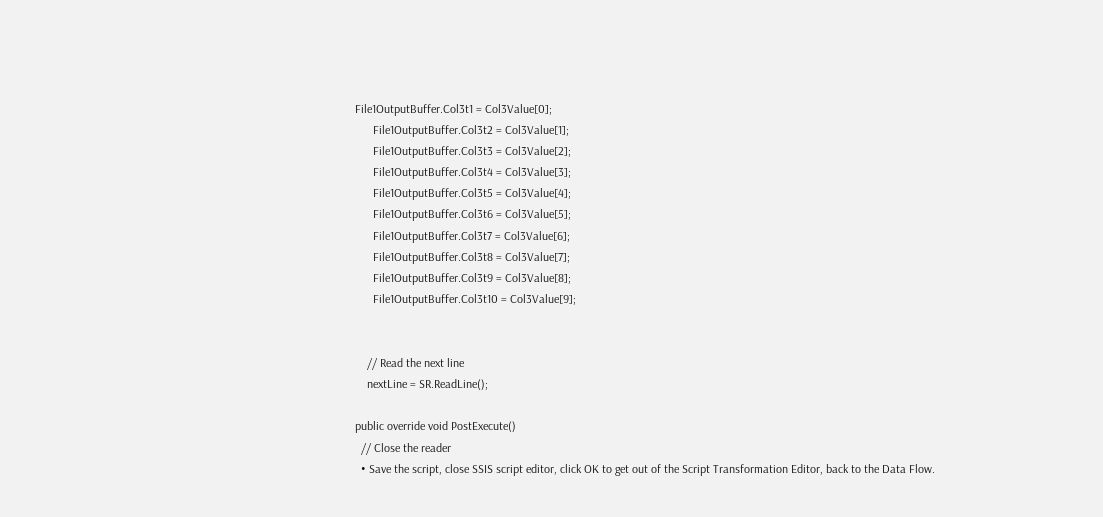File1OutputBuffer.Col3t1 = Col3Value[0];
      File1OutputBuffer.Col3t2 = Col3Value[1];
      File1OutputBuffer.Col3t3 = Col3Value[2];
      File1OutputBuffer.Col3t4 = Col3Value[3];
      File1OutputBuffer.Col3t5 = Col3Value[4];
      File1OutputBuffer.Col3t6 = Col3Value[5];
      File1OutputBuffer.Col3t7 = Col3Value[6];
      File1OutputBuffer.Col3t8 = Col3Value[7];
      File1OutputBuffer.Col3t9 = Col3Value[8];
      File1OutputBuffer.Col3t10 = Col3Value[9];


    // Read the next line
    nextLine = SR.ReadLine();

public override void PostExecute()
  // Close the reader
  • Save the script, close SSIS script editor, click OK to get out of the Script Transformation Editor, back to the Data Flow.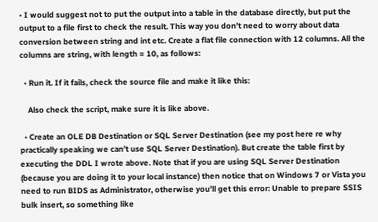• I would suggest not to put the output into a table in the database directly, but put the output to a file first to check the result. This way you don’t need to worry about data conversion between string and int etc. Create a flat file connection with 12 columns. All the columns are string, with length = 10, as follows:

  • Run it. If it fails, check the source file and make it like this:

    Also check the script, make sure it is like above.

  • Create an OLE DB Destination or SQL Server Destination (see my post here re why practically speaking we can’t use SQL Server Destination). But create the table first by executing the DDL I wrote above. Note that if you are using SQL Server Destination (because you are doing it to your local instance) then notice that on Windows 7 or Vista you need to run BIDS as Administrator, otherwise you’ll get this error: Unable to prepare SSIS bulk insert, so something like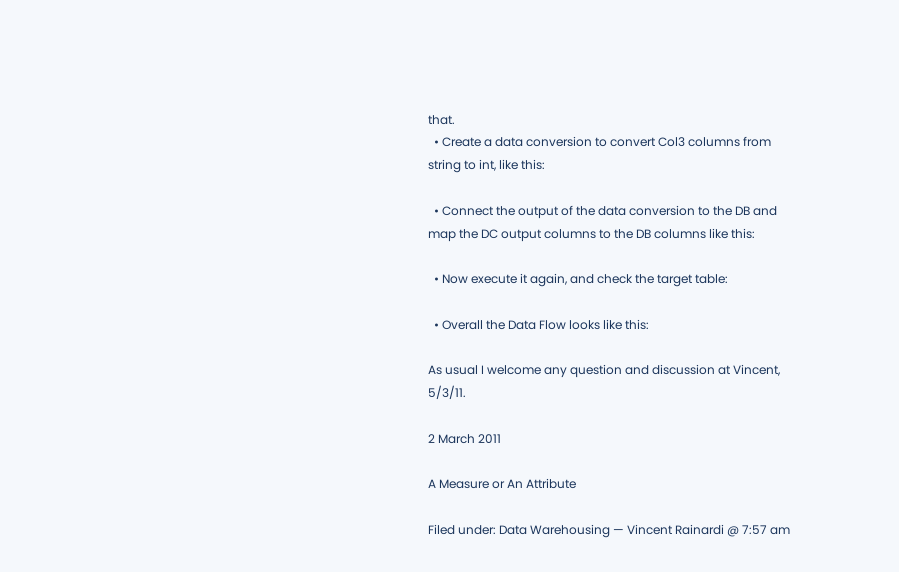that.
  • Create a data conversion to convert Col3 columns from string to int, like this:

  • Connect the output of the data conversion to the DB and map the DC output columns to the DB columns like this:

  • Now execute it again, and check the target table:

  • Overall the Data Flow looks like this:

As usual I welcome any question and discussion at Vincent, 5/3/11.

2 March 2011

A Measure or An Attribute

Filed under: Data Warehousing — Vincent Rainardi @ 7:57 am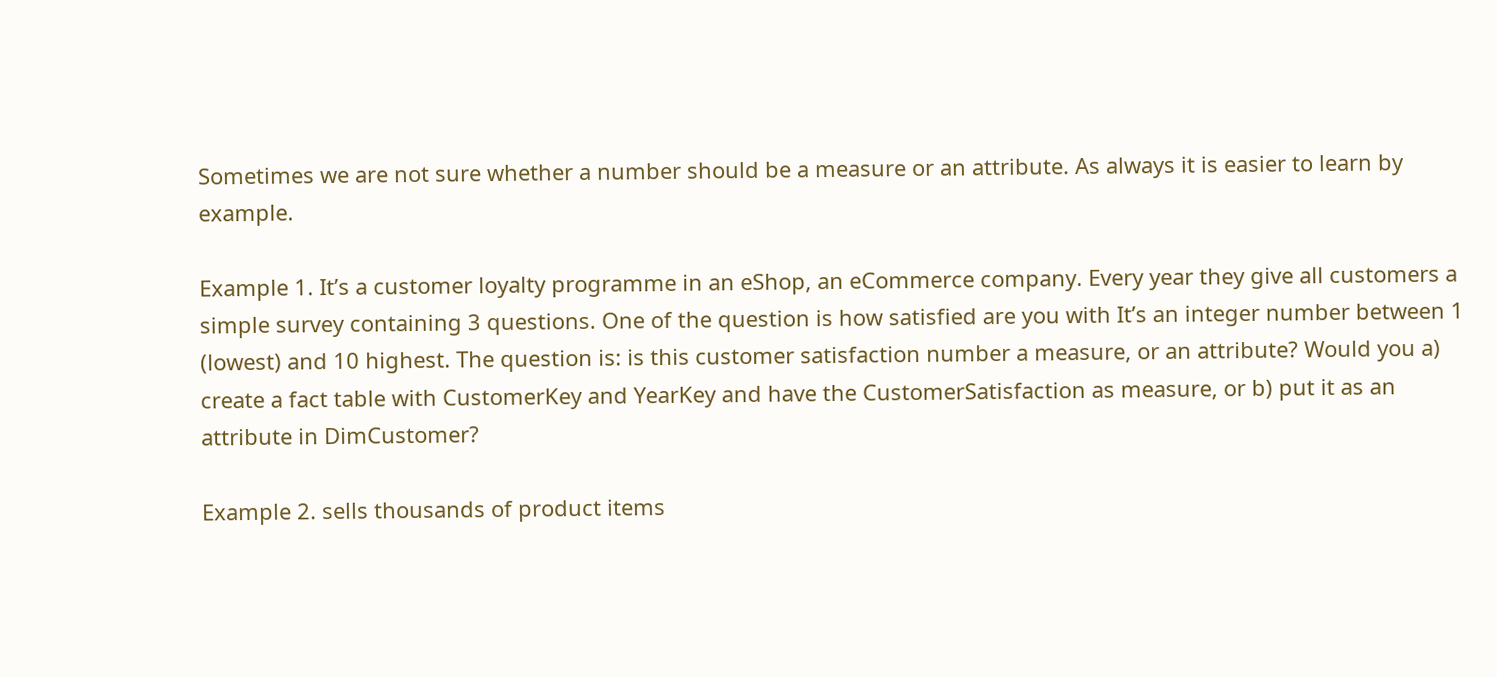Sometimes we are not sure whether a number should be a measure or an attribute. As always it is easier to learn by example.

Example 1. It’s a customer loyalty programme in an eShop, an eCommerce company. Every year they give all customers a simple survey containing 3 questions. One of the question is how satisfied are you with It’s an integer number between 1 (lowest) and 10 highest. The question is: is this customer satisfaction number a measure, or an attribute? Would you a) create a fact table with CustomerKey and YearKey and have the CustomerSatisfaction as measure, or b) put it as an attribute in DimCustomer?

Example 2. sells thousands of product items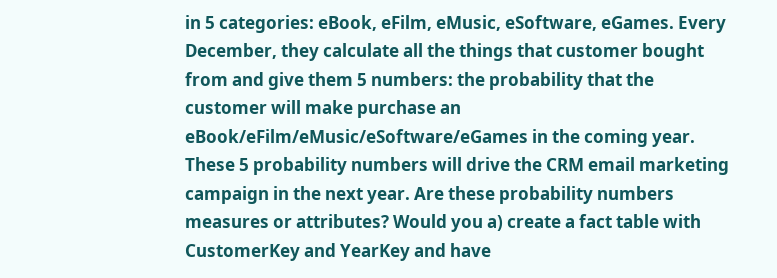in 5 categories: eBook, eFilm, eMusic, eSoftware, eGames. Every December, they calculate all the things that customer bought from and give them 5 numbers: the probability that the customer will make purchase an eBook/eFilm/eMusic/eSoftware/eGames in the coming year. These 5 probability numbers will drive the CRM email marketing campaign in the next year. Are these probability numbers measures or attributes? Would you a) create a fact table with CustomerKey and YearKey and have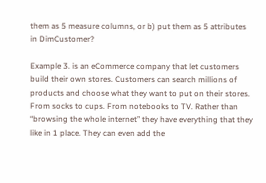them as 5 measure columns, or b) put them as 5 attributes in DimCustomer?

Example 3. is an eCommerce company that let customers build their own stores. Customers can search millions of products and choose what they want to put on their stores. From socks to cups. From notebooks to TV. Rather than “browsing the whole internet” they have everything that they like in 1 place. They can even add the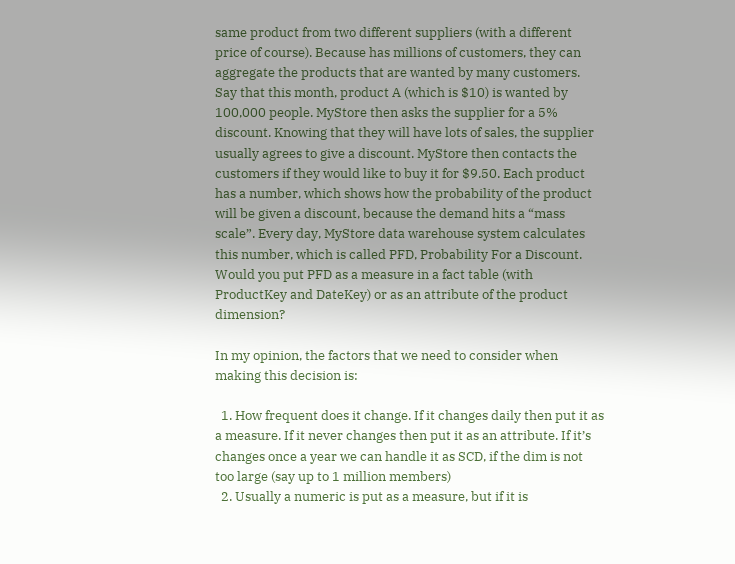same product from two different suppliers (with a different price of course). Because has millions of customers, they can aggregate the products that are wanted by many customers. Say that this month, product A (which is $10) is wanted by 100,000 people. MyStore then asks the supplier for a 5% discount. Knowing that they will have lots of sales, the supplier usually agrees to give a discount. MyStore then contacts the customers if they would like to buy it for $9.50. Each product has a number, which shows how the probability of the product will be given a discount, because the demand hits a “mass scale”. Every day, MyStore data warehouse system calculates this number, which is called PFD, Probability For a Discount. Would you put PFD as a measure in a fact table (with ProductKey and DateKey) or as an attribute of the product dimension?

In my opinion, the factors that we need to consider when making this decision is:

  1. How frequent does it change. If it changes daily then put it as a measure. If it never changes then put it as an attribute. If it’s changes once a year we can handle it as SCD, if the dim is not too large (say up to 1 million members)
  2. Usually a numeric is put as a measure, but if it is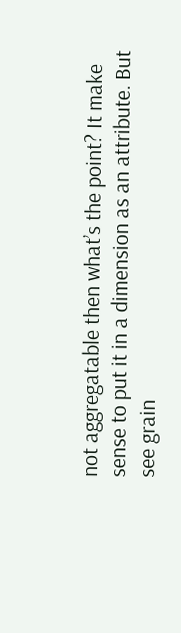not aggregatable then what’s the point? It make sense to put it in a dimension as an attribute. But see grain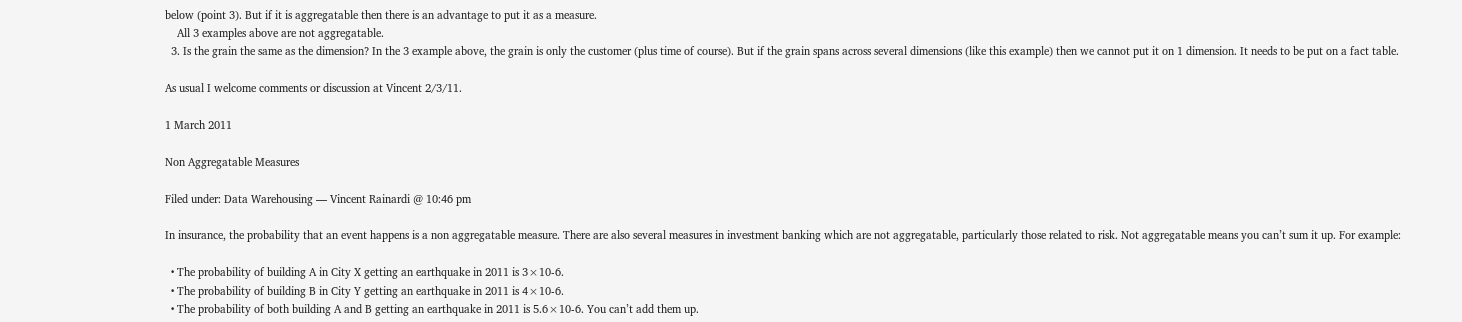below (point 3). But if it is aggregatable then there is an advantage to put it as a measure.
    All 3 examples above are not aggregatable.
  3. Is the grain the same as the dimension? In the 3 example above, the grain is only the customer (plus time of course). But if the grain spans across several dimensions (like this example) then we cannot put it on 1 dimension. It needs to be put on a fact table.

As usual I welcome comments or discussion at Vincent 2/3/11.

1 March 2011

Non Aggregatable Measures

Filed under: Data Warehousing — Vincent Rainardi @ 10:46 pm

In insurance, the probability that an event happens is a non aggregatable measure. There are also several measures in investment banking which are not aggregatable, particularly those related to risk. Not aggregatable means you can’t sum it up. For example:

  • The probability of building A in City X getting an earthquake in 2011 is 3×10-6.
  • The probability of building B in City Y getting an earthquake in 2011 is 4×10-6.
  • The probability of both building A and B getting an earthquake in 2011 is 5.6×10-6. You can’t add them up.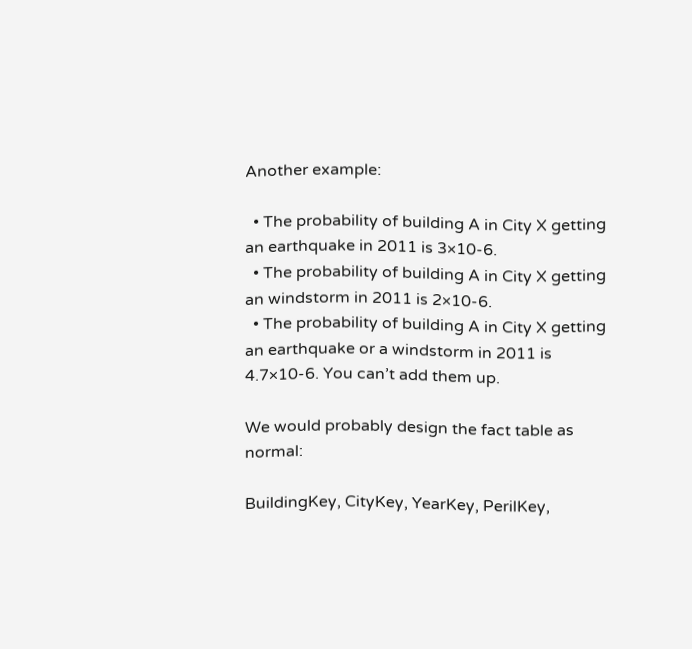Another example:

  • The probability of building A in City X getting an earthquake in 2011 is 3×10-6.
  • The probability of building A in City X getting an windstorm in 2011 is 2×10-6.
  • The probability of building A in City X getting an earthquake or a windstorm in 2011 is 4.7×10-6. You can’t add them up.

We would probably design the fact table as normal:

BuildingKey, CityKey, YearKey, PerilKey,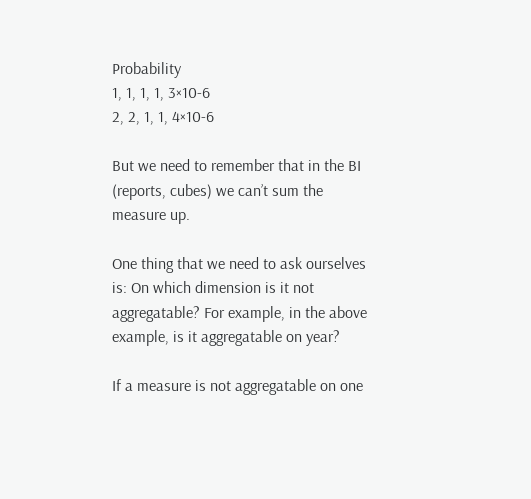Probability
1, 1, 1, 1, 3×10-6
2, 2, 1, 1, 4×10-6

But we need to remember that in the BI (reports, cubes) we can’t sum the measure up.

One thing that we need to ask ourselves is: On which dimension is it not aggregatable? For example, in the above example, is it aggregatable on year?

If a measure is not aggregatable on one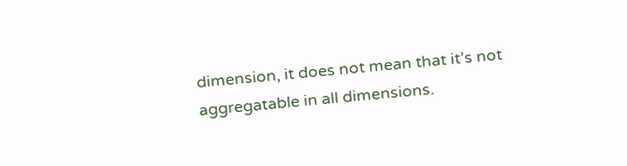dimension, it does not mean that it’s not aggregatable in all dimensions.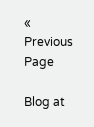« Previous Page

Blog at